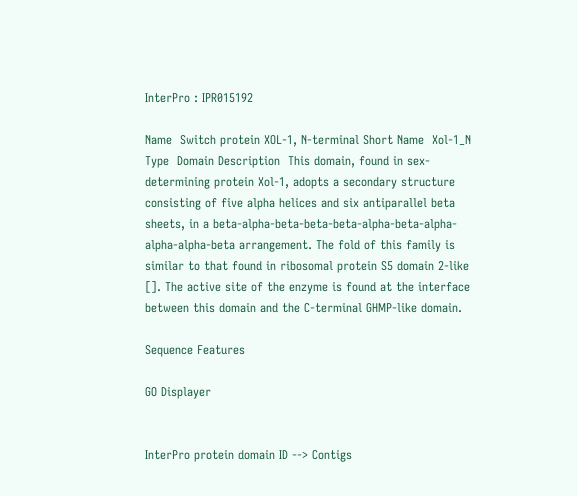InterPro : IPR015192

Name  Switch protein XOL-1, N-terminal Short Name  Xol-1_N
Type  Domain Description  This domain, found in sex-determining protein Xol-1, adopts a secondary structure consisting of five alpha helices and six antiparallel beta sheets, in a beta-alpha-beta-beta-beta-alpha-beta-alpha-alpha-alpha-beta arrangement. The fold of this family is similar to that found in ribosomal protein S5 domain 2-like []. The active site of the enzyme is found at the interface between this domain and the C-terminal GHMP-like domain.

Sequence Features

GO Displayer


InterPro protein domain ID --> Contigs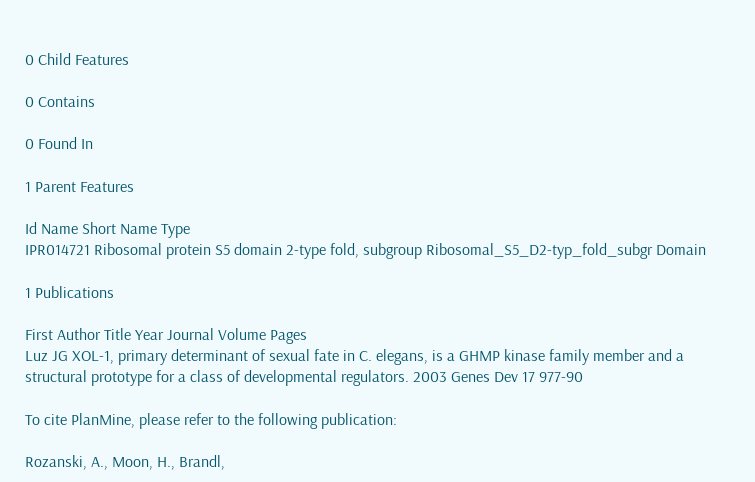0 Child Features

0 Contains

0 Found In

1 Parent Features

Id Name Short Name Type
IPR014721 Ribosomal protein S5 domain 2-type fold, subgroup Ribosomal_S5_D2-typ_fold_subgr Domain

1 Publications

First Author Title Year Journal Volume Pages
Luz JG XOL-1, primary determinant of sexual fate in C. elegans, is a GHMP kinase family member and a structural prototype for a class of developmental regulators. 2003 Genes Dev 17 977-90

To cite PlanMine, please refer to the following publication:

Rozanski, A., Moon, H., Brandl,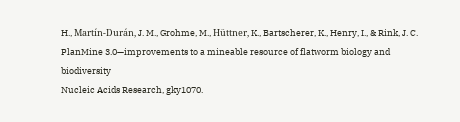H., Martín-Durán, J. M., Grohme, M., Hüttner, K., Bartscherer, K., Henry, I., & Rink, J. C.
PlanMine 3.0—improvements to a mineable resource of flatworm biology and biodiversity
Nucleic Acids Research, gky1070.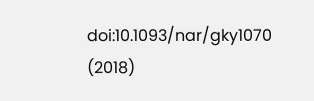doi:10.1093/nar/gky1070 (2018)